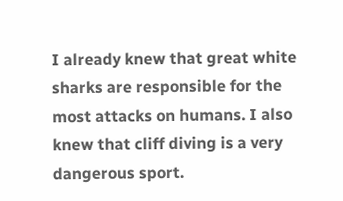I already knew that great white sharks are responsible for the most attacks on humans. I also knew that cliff diving is a very dangerous sport.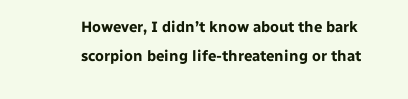However, I didn’t know about the bark scorpion being life-threatening or that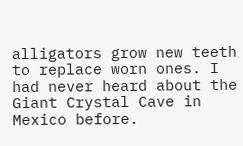alligators grow new teeth to replace worn ones. I had never heard about the Giant Crystal Cave in Mexico before.